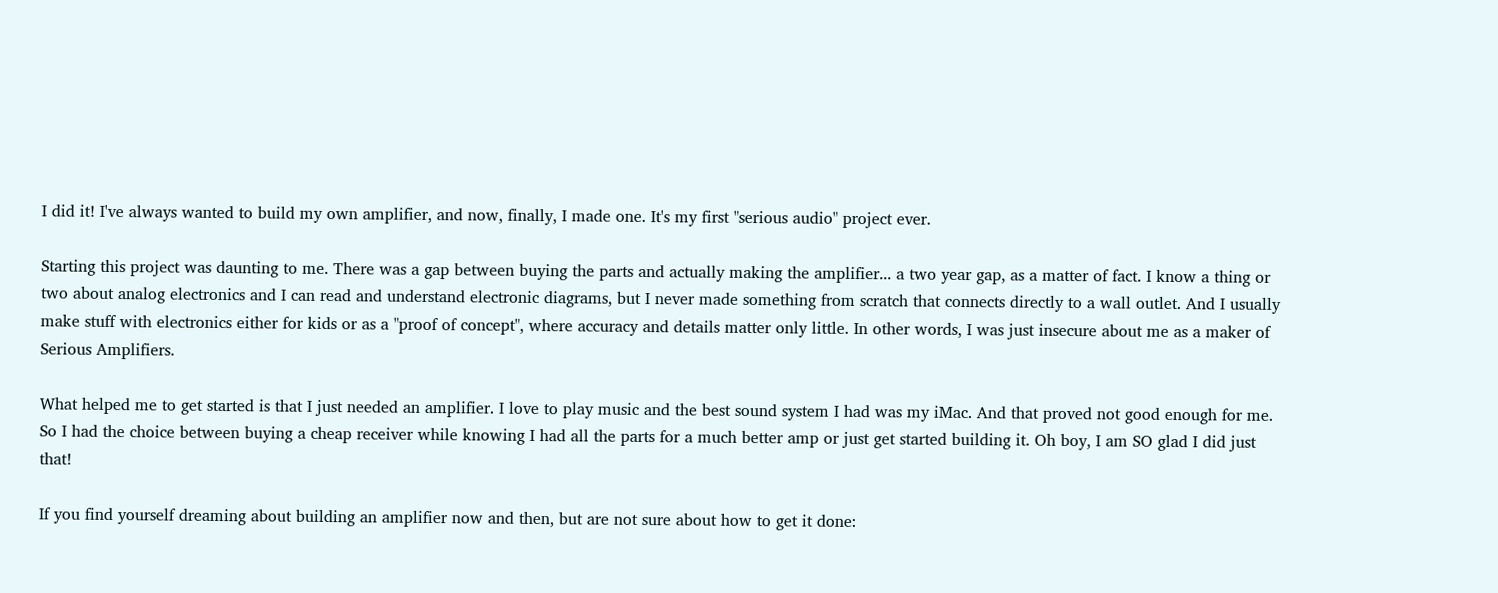I did it! I've always wanted to build my own amplifier, and now, finally, I made one. It's my first "serious audio" project ever.

Starting this project was daunting to me. There was a gap between buying the parts and actually making the amplifier... a two year gap, as a matter of fact. I know a thing or two about analog electronics and I can read and understand electronic diagrams, but I never made something from scratch that connects directly to a wall outlet. And I usually make stuff with electronics either for kids or as a "proof of concept", where accuracy and details matter only little. In other words, I was just insecure about me as a maker of Serious Amplifiers.

What helped me to get started is that I just needed an amplifier. I love to play music and the best sound system I had was my iMac. And that proved not good enough for me. So I had the choice between buying a cheap receiver while knowing I had all the parts for a much better amp or just get started building it. Oh boy, I am SO glad I did just that!

If you find yourself dreaming about building an amplifier now and then, but are not sure about how to get it done: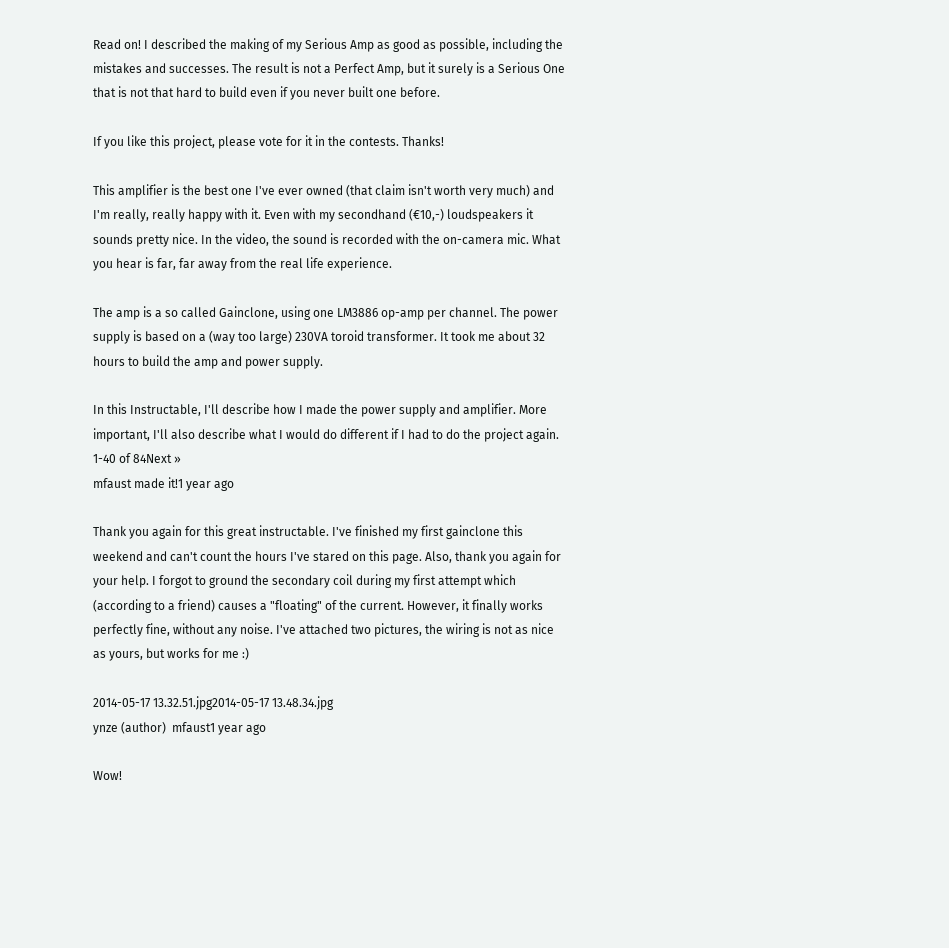Read on! I described the making of my Serious Amp as good as possible, including the mistakes and successes. The result is not a Perfect Amp, but it surely is a Serious One that is not that hard to build even if you never built one before.

If you like this project, please vote for it in the contests. Thanks!

This amplifier is the best one I've ever owned (that claim isn't worth very much) and I'm really, really happy with it. Even with my secondhand (€10,-) loudspeakers it sounds pretty nice. In the video, the sound is recorded with the on-camera mic. What you hear is far, far away from the real life experience.

The amp is a so called Gainclone, using one LM3886 op-amp per channel. The power supply is based on a (way too large) 230VA toroid transformer. It took me about 32 hours to build the amp and power supply.

In this Instructable, I'll describe how I made the power supply and amplifier. More important, I'll also describe what I would do different if I had to do the project again.
1-40 of 84Next »
mfaust made it!1 year ago

Thank you again for this great instructable. I've finished my first gainclone this weekend and can't count the hours I've stared on this page. Also, thank you again for your help. I forgot to ground the secondary coil during my first attempt which (according to a friend) causes a "floating" of the current. However, it finally works perfectly fine, without any noise. I've attached two pictures, the wiring is not as nice as yours, but works for me :)

2014-05-17 13.32.51.jpg2014-05-17 13.48.34.jpg
ynze (author)  mfaust1 year ago

Wow!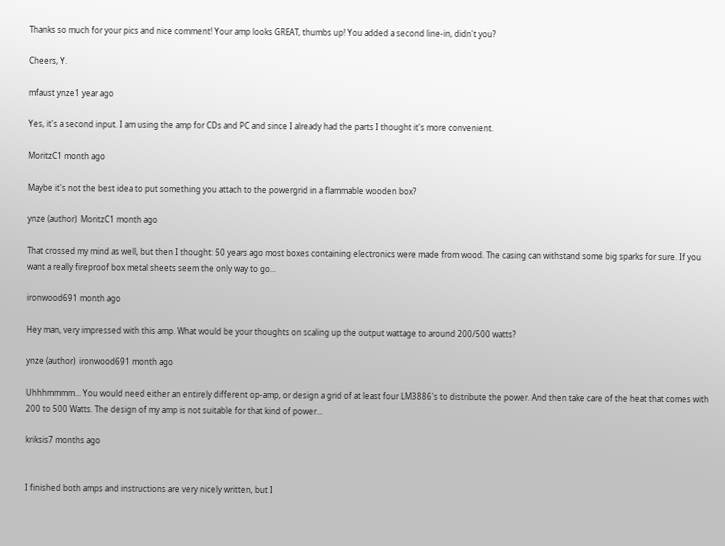Thanks so much for your pics and nice comment! Your amp looks GREAT, thumbs up! You added a second line-in, didn't you?

Cheers, Y.

mfaust ynze1 year ago

Yes, it's a second input. I am using the amp for CDs and PC and since I already had the parts I thought it's more convenient.

MoritzC1 month ago

Maybe it's not the best idea to put something you attach to the powergrid in a flammable wooden box?

ynze (author)  MoritzC1 month ago

That crossed my mind as well, but then I thought: 50 years ago most boxes containing electronics were made from wood. The casing can withstand some big sparks for sure. If you want a really fireproof box metal sheets seem the only way to go...

ironwood691 month ago

Hey man, very impressed with this amp. What would be your thoughts on scaling up the output wattage to around 200/500 watts?

ynze (author)  ironwood691 month ago

Uhhhmmmm... You would need either an entirely different op-amp, or design a grid of at least four LM3886's to distribute the power. And then take care of the heat that comes with 200 to 500 Watts. The design of my amp is not suitable for that kind of power...

kriksis7 months ago


I finished both amps and instructions are very nicely written, but I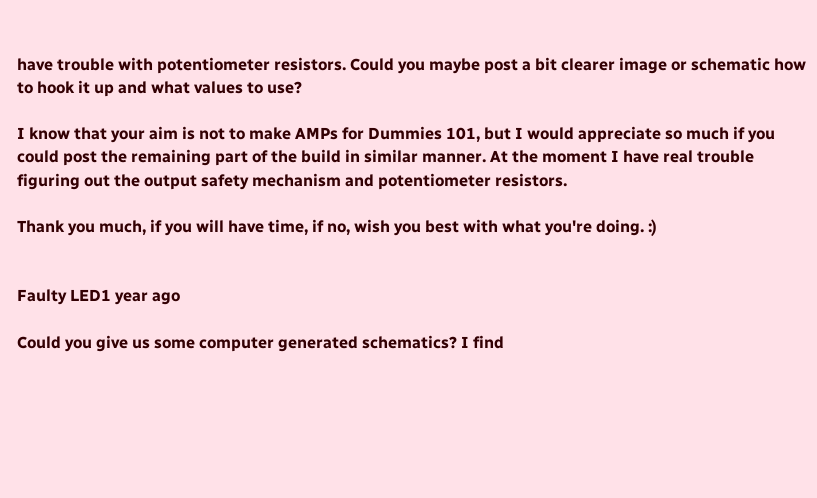have trouble with potentiometer resistors. Could you maybe post a bit clearer image or schematic how to hook it up and what values to use?

I know that your aim is not to make AMPs for Dummies 101, but I would appreciate so much if you could post the remaining part of the build in similar manner. At the moment I have real trouble figuring out the output safety mechanism and potentiometer resistors.

Thank you much, if you will have time, if no, wish you best with what you're doing. :)


Faulty LED1 year ago

Could you give us some computer generated schematics? I find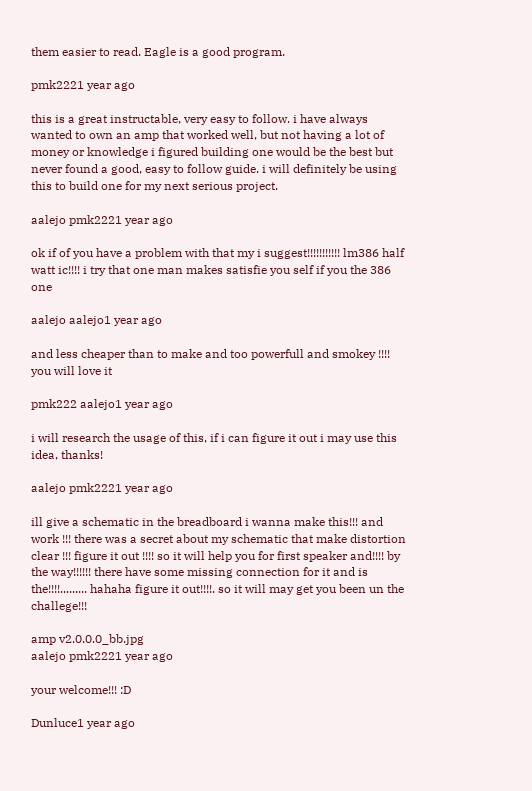them easier to read. Eagle is a good program.

pmk2221 year ago

this is a great instructable, very easy to follow. i have always wanted to own an amp that worked well, but not having a lot of money or knowledge i figured building one would be the best but never found a good, easy to follow guide. i will definitely be using this to build one for my next serious project.

aalejo pmk2221 year ago

ok if of you have a problem with that my i suggest!!!!!!!!!!! lm386 half watt ic!!!! i try that one man makes satisfie you self if you the 386 one

aalejo aalejo1 year ago

and less cheaper than to make and too powerfull and smokey !!!! you will love it

pmk222 aalejo1 year ago

i will research the usage of this, if i can figure it out i may use this idea, thanks!

aalejo pmk2221 year ago

ill give a schematic in the breadboard i wanna make this!!! and work !!! there was a secret about my schematic that make distortion clear !!! figure it out !!!! so it will help you for first speaker and!!!! by the way!!!!!! there have some missing connection for it and is the!!!!......... hahaha figure it out!!!!. so it will may get you been un the challege!!!

amp v2.0.0.0_bb.jpg
aalejo pmk2221 year ago

your welcome!!! :D

Dunluce1 year ago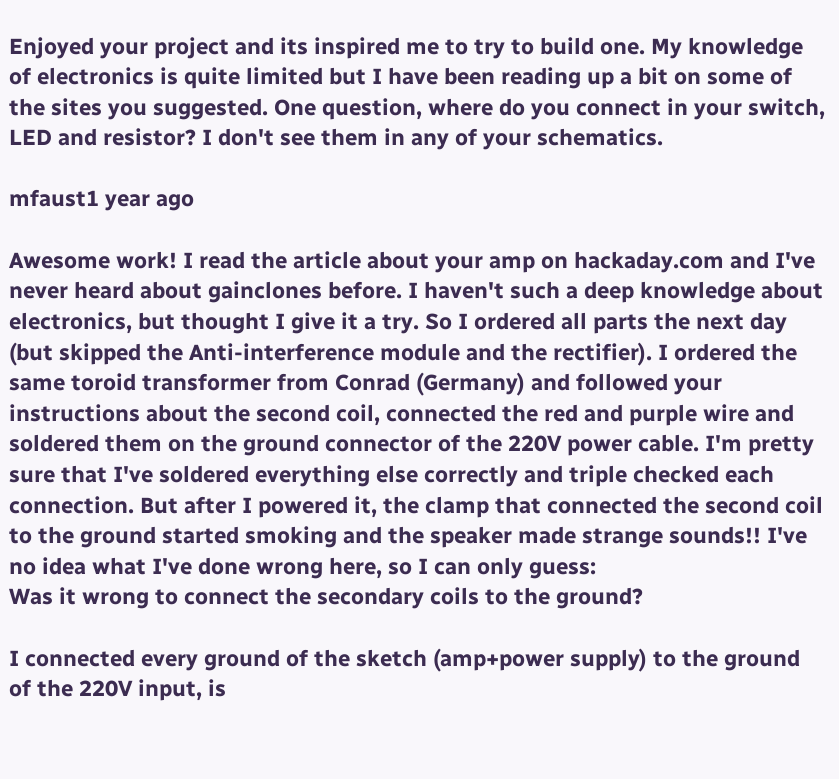Enjoyed your project and its inspired me to try to build one. My knowledge of electronics is quite limited but I have been reading up a bit on some of the sites you suggested. One question, where do you connect in your switch, LED and resistor? I don't see them in any of your schematics.

mfaust1 year ago

Awesome work! I read the article about your amp on hackaday.com and I've never heard about gainclones before. I haven't such a deep knowledge about electronics, but thought I give it a try. So I ordered all parts the next day (but skipped the Anti-interference module and the rectifier). I ordered the same toroid transformer from Conrad (Germany) and followed your instructions about the second coil, connected the red and purple wire and soldered them on the ground connector of the 220V power cable. I'm pretty sure that I've soldered everything else correctly and triple checked each connection. But after I powered it, the clamp that connected the second coil to the ground started smoking and the speaker made strange sounds!! I've no idea what I've done wrong here, so I can only guess:
Was it wrong to connect the secondary coils to the ground?

I connected every ground of the sketch (amp+power supply) to the ground of the 220V input, is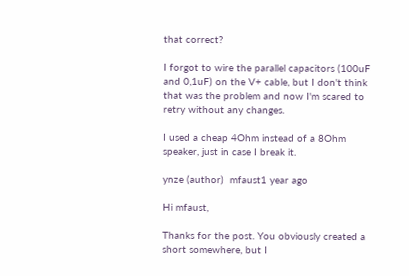that correct?

I forgot to wire the parallel capacitors (100uF and 0,1uF) on the V+ cable, but I don't think that was the problem and now I'm scared to retry without any changes.

I used a cheap 4Ohm instead of a 8Ohm speaker, just in case I break it.

ynze (author)  mfaust1 year ago

Hi mfaust,

Thanks for the post. You obviously created a short somewhere, but I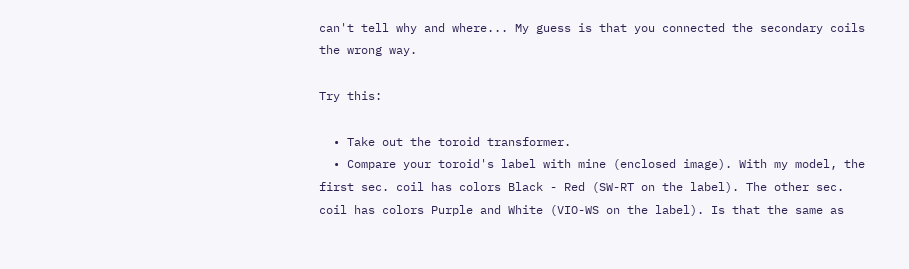can't tell why and where... My guess is that you connected the secondary coils the wrong way.

Try this:

  • Take out the toroid transformer.
  • Compare your toroid's label with mine (enclosed image). With my model, the first sec. coil has colors Black - Red (SW-RT on the label). The other sec. coil has colors Purple and White (VIO-WS on the label). Is that the same as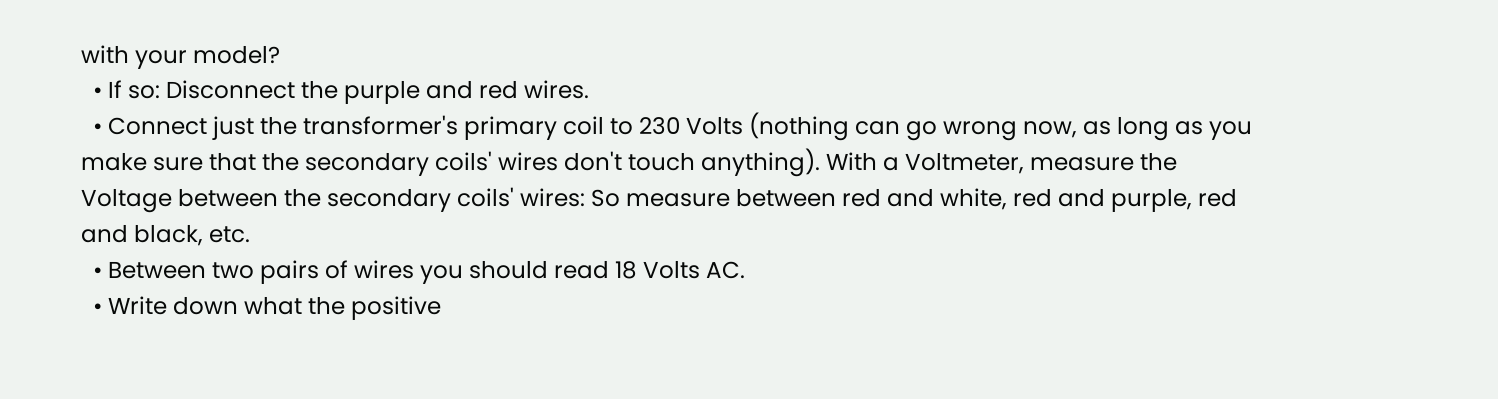with your model?
  • If so: Disconnect the purple and red wires.
  • Connect just the transformer's primary coil to 230 Volts (nothing can go wrong now, as long as you make sure that the secondary coils' wires don't touch anything). With a Voltmeter, measure the Voltage between the secondary coils' wires: So measure between red and white, red and purple, red and black, etc.
  • Between two pairs of wires you should read 18 Volts AC.
  • Write down what the positive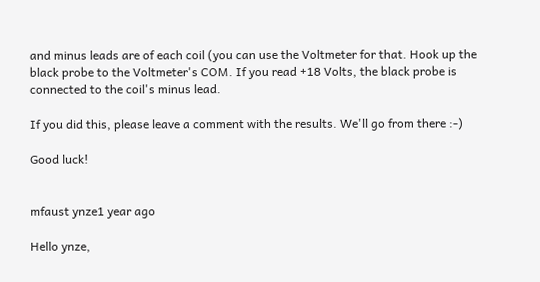and minus leads are of each coil (you can use the Voltmeter for that. Hook up the black probe to the Voltmeter's COM. If you read +18 Volts, the black probe is connected to the coil's minus lead.

If you did this, please leave a comment with the results. We'll go from there :-)

Good luck!


mfaust ynze1 year ago

Hello ynze,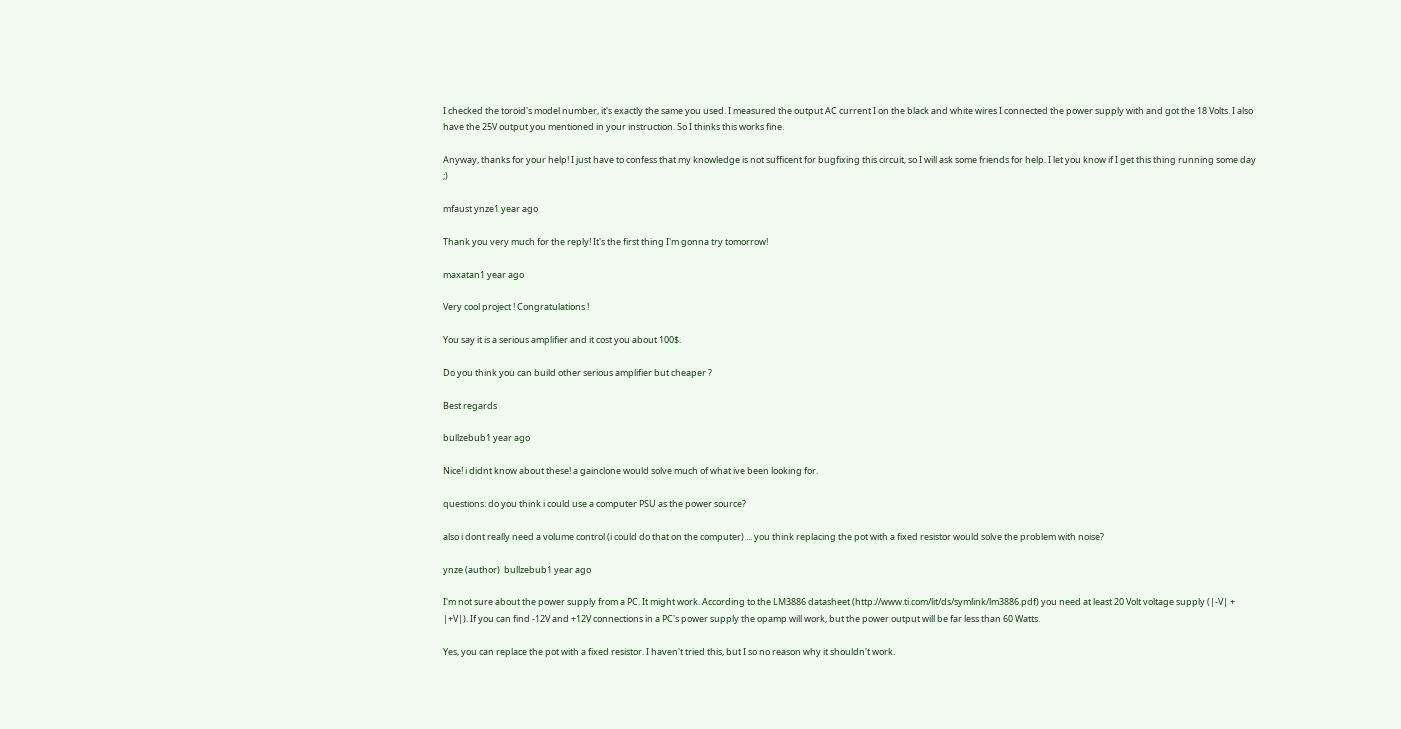I checked the toroid's model number, it's exactly the same you used. I measured the output AC current I on the black and white wires I connected the power supply with and got the 18 Volts. I also have the 25V output you mentioned in your instruction. So I thinks this works fine.

Anyway, thanks for your help! I just have to confess that my knowledge is not sufficent for bugfixing this circuit, so I will ask some friends for help. I let you know if I get this thing running some day ;)

mfaust ynze1 year ago

Thank you very much for the reply! It's the first thing I'm gonna try tomorrow!

maxatan1 year ago

Very cool project ! Congratulations !

You say it is a serious amplifier and it cost you about 100$.

Do you think you can build other serious amplifier but cheaper ?

Best regards

bullzebub1 year ago

Nice! i didnt know about these! a gainclone would solve much of what ive been looking for.

questions: do you think i could use a computer PSU as the power source?

also i dont really need a volume control (i could do that on the computer) ... you think replacing the pot with a fixed resistor would solve the problem with noise?

ynze (author)  bullzebub1 year ago

I'm not sure about the power supply from a PC. It might work. According to the LM3886 datasheet (http://www.ti.com/lit/ds/symlink/lm3886.pdf) you need at least 20 Volt voltage supply (|-V| + |+V|). If you can find -12V and +12V connections in a PC's power supply the opamp will work, but the power output will be far less than 60 Watts.

Yes, you can replace the pot with a fixed resistor. I haven't tried this, but I so no reason why it shouldn't work.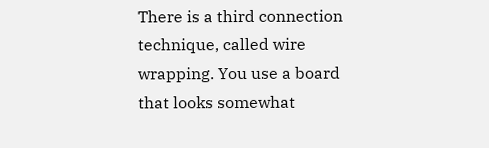There is a third connection technique, called wire wrapping. You use a board that looks somewhat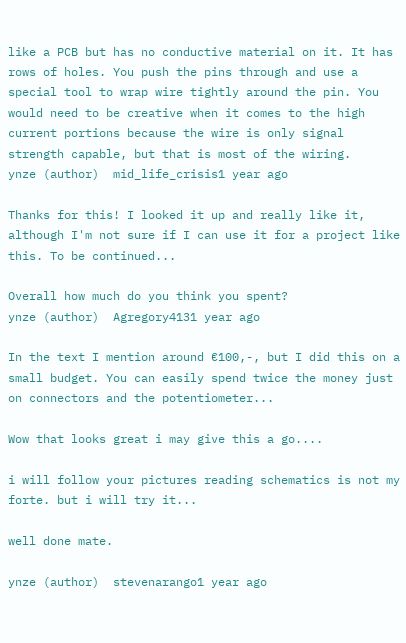like a PCB but has no conductive material on it. It has rows of holes. You push the pins through and use a special tool to wrap wire tightly around the pin. You would need to be creative when it comes to the high current portions because the wire is only signal strength capable, but that is most of the wiring.
ynze (author)  mid_life_crisis1 year ago

Thanks for this! I looked it up and really like it, although I'm not sure if I can use it for a project like this. To be continued...

Overall how much do you think you spent?
ynze (author)  Agregory4131 year ago

In the text I mention around €100,-, but I did this on a small budget. You can easily spend twice the money just on connectors and the potentiometer...

Wow that looks great i may give this a go....

i will follow your pictures reading schematics is not my forte. but i will try it...

well done mate.

ynze (author)  stevenarango1 year ago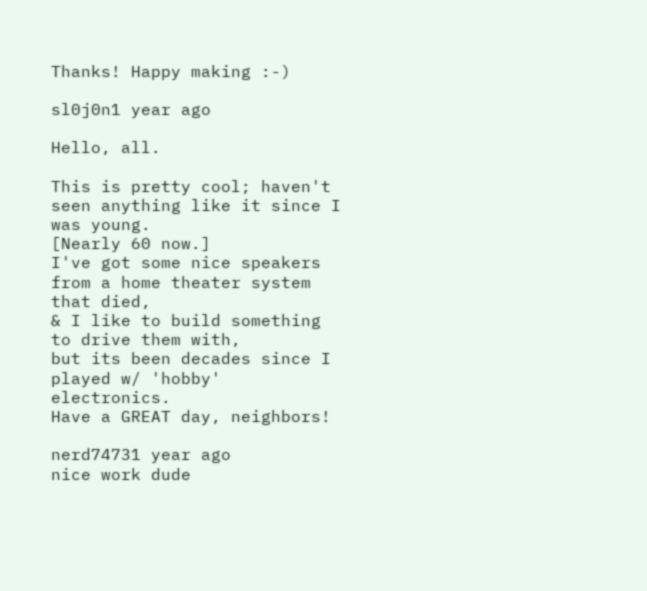Thanks! Happy making :-)

sl0j0n1 year ago

Hello, all.

This is pretty cool; haven't seen anything like it since I was young.
[Nearly 60 now.]
I've got some nice speakers from a home theater system that died,
& I like to build something to drive them with,
but its been decades since I played w/ 'hobby' electronics.
Have a GREAT day, neighbors!

nerd74731 year ago
nice work dude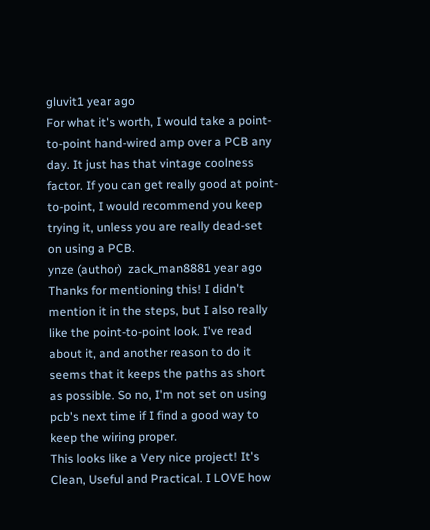gluvit1 year ago
For what it's worth, I would take a point-to-point hand-wired amp over a PCB any day. It just has that vintage coolness factor. If you can get really good at point-to-point, I would recommend you keep trying it, unless you are really dead-set on using a PCB.
ynze (author)  zack_man8881 year ago
Thanks for mentioning this! I didn't mention it in the steps, but I also really like the point-to-point look. I've read about it, and another reason to do it seems that it keeps the paths as short as possible. So no, I'm not set on using pcb's next time if I find a good way to keep the wiring proper.
This looks like a Very nice project! It's Clean, Useful and Practical. I LOVE how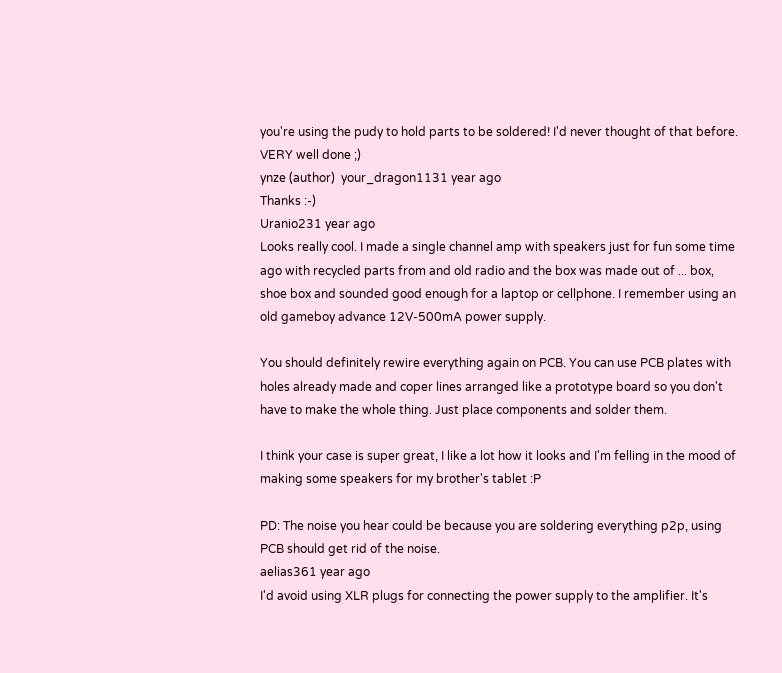you're using the pudy to hold parts to be soldered! I'd never thought of that before. VERY well done ;)
ynze (author)  your_dragon1131 year ago
Thanks :-)
Uranio231 year ago
Looks really cool. I made a single channel amp with speakers just for fun some time ago with recycled parts from and old radio and the box was made out of ... box, shoe box and sounded good enough for a laptop or cellphone. I remember using an old gameboy advance 12V-500mA power supply.

You should definitely rewire everything again on PCB. You can use PCB plates with holes already made and coper lines arranged like a prototype board so you don't have to make the whole thing. Just place components and solder them.

I think your case is super great, I like a lot how it looks and I'm felling in the mood of making some speakers for my brother's tablet :P

PD: The noise you hear could be because you are soldering everything p2p, using PCB should get rid of the noise.
aelias361 year ago
I'd avoid using XLR plugs for connecting the power supply to the amplifier. It's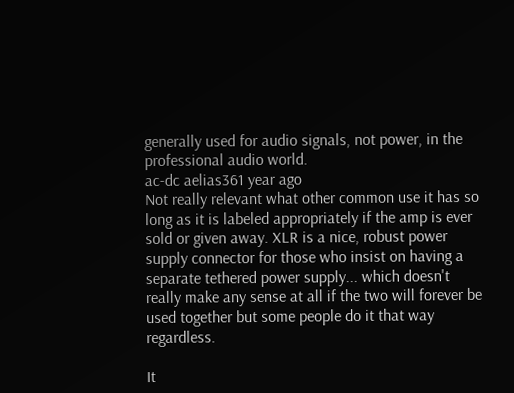generally used for audio signals, not power, in the professional audio world.
ac-dc aelias361 year ago
Not really relevant what other common use it has so long as it is labeled appropriately if the amp is ever sold or given away. XLR is a nice, robust power supply connector for those who insist on having a separate tethered power supply... which doesn't really make any sense at all if the two will forever be used together but some people do it that way regardless.

It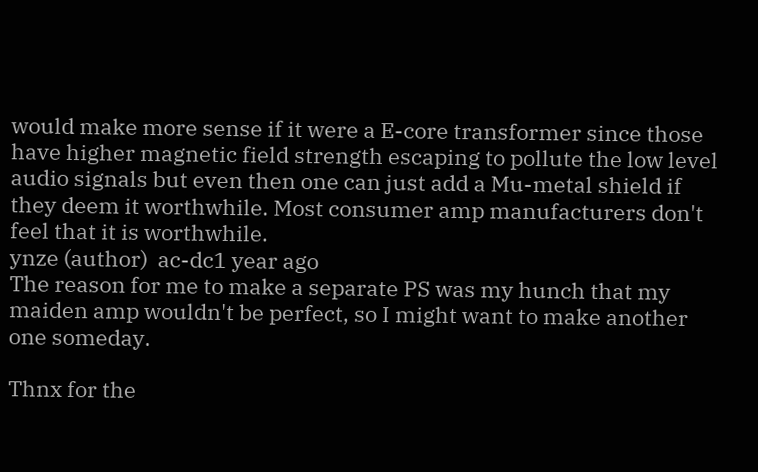would make more sense if it were a E-core transformer since those have higher magnetic field strength escaping to pollute the low level audio signals but even then one can just add a Mu-metal shield if they deem it worthwhile. Most consumer amp manufacturers don't feel that it is worthwhile.
ynze (author)  ac-dc1 year ago
The reason for me to make a separate PS was my hunch that my maiden amp wouldn't be perfect, so I might want to make another one someday.

Thnx for the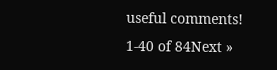useful comments!
1-40 of 84Next »